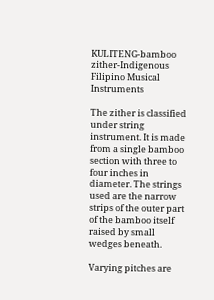KULITENG-bamboo zither-Indigenous Filipino Musical Instruments

The zither is classified under string instrument. It is made from a single bamboo section with three to four inches in diameter. The strings used are the narrow strips of the outer part of the bamboo itself raised by small wedges beneath.

Varying pitches are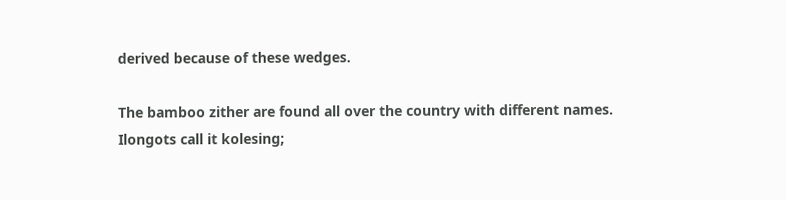derived because of these wedges.

The bamboo zither are found all over the country with different names. Ilongots call it kolesing;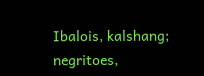Ibalois, kalshang; negritoes,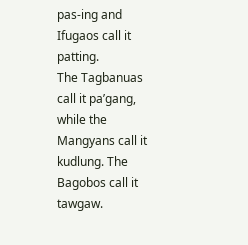pas-ing and Ifugaos call it patting.
The Tagbanuas call it pa’gang, while the Mangyans call it kudlung. The Bagobos call it tawgaw.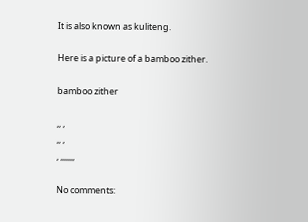It is also known as kuliteng.

Here is a picture of a bamboo zither.

bamboo zither

,, ,
,, ,
, ,,,,,,,

No comments: